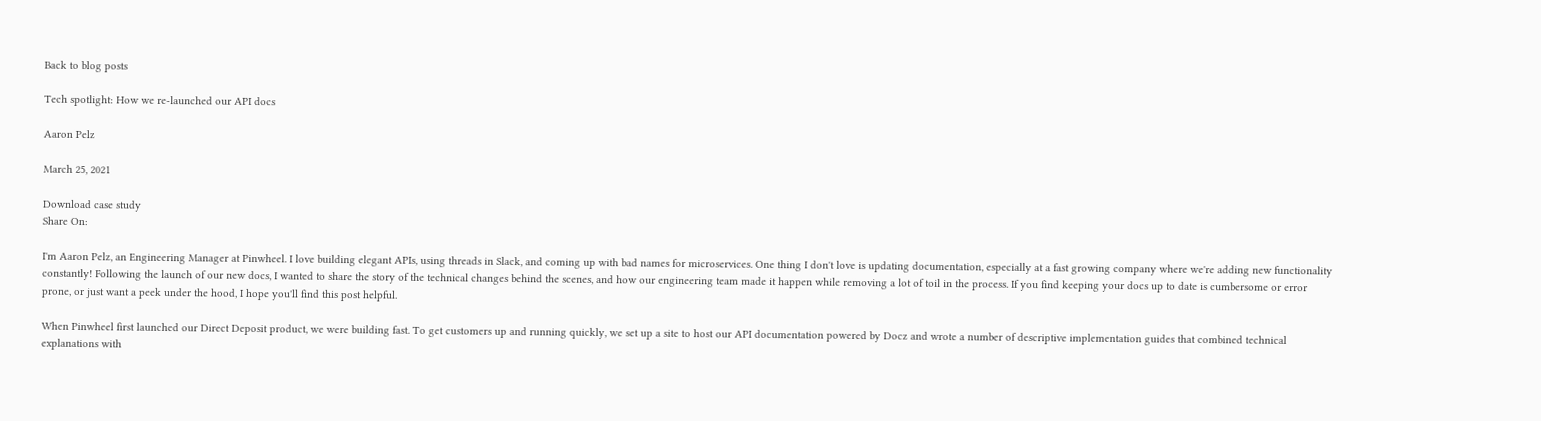Back to blog posts

Tech spotlight: How we re-launched our API docs

Aaron Pelz

March 25, 2021

Download case study
Share On:

I'm Aaron Pelz, an Engineering Manager at Pinwheel. I love building elegant APIs, using threads in Slack, and coming up with bad names for microservices. One thing I don't love is updating documentation, especially at a fast growing company where we're adding new functionality constantly! Following the launch of our new docs, I wanted to share the story of the technical changes behind the scenes, and how our engineering team made it happen while removing a lot of toil in the process. If you find keeping your docs up to date is cumbersome or error prone, or just want a peek under the hood, I hope you'll find this post helpful.

When Pinwheel first launched our Direct Deposit product, we were building fast. To get customers up and running quickly, we set up a site to host our API documentation powered by Docz and wrote a number of descriptive implementation guides that combined technical explanations with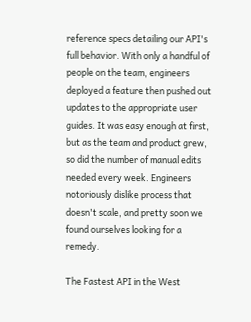reference specs detailing our API's full behavior. With only a handful of people on the team, engineers deployed a feature then pushed out updates to the appropriate user guides. It was easy enough at first, but as the team and product grew, so did the number of manual edits needed every week. Engineers notoriously dislike process that doesn't scale, and pretty soon we found ourselves looking for a remedy.

The Fastest API in the West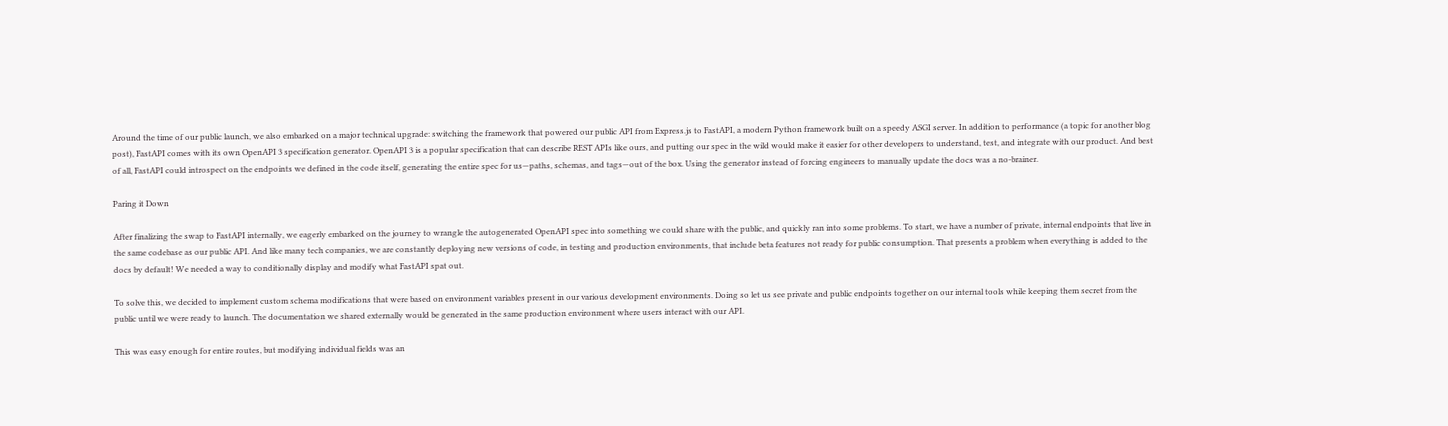Around the time of our public launch, we also embarked on a major technical upgrade: switching the framework that powered our public API from Express.js to FastAPI, a modern Python framework built on a speedy ASGI server. In addition to performance (a topic for another blog post), FastAPI comes with its own OpenAPI 3 specification generator. OpenAPI 3 is a popular specification that can describe REST APIs like ours, and putting our spec in the wild would make it easier for other developers to understand, test, and integrate with our product. And best of all, FastAPI could introspect on the endpoints we defined in the code itself, generating the entire spec for us—paths, schemas, and tags—out of the box. Using the generator instead of forcing engineers to manually update the docs was a no-brainer.

Paring it Down

After finalizing the swap to FastAPI internally, we eagerly embarked on the journey to wrangle the autogenerated OpenAPI spec into something we could share with the public, and quickly ran into some problems. To start, we have a number of private, internal endpoints that live in the same codebase as our public API. And like many tech companies, we are constantly deploying new versions of code, in testing and production environments, that include beta features not ready for public consumption. That presents a problem when everything is added to the docs by default! We needed a way to conditionally display and modify what FastAPI spat out.

To solve this, we decided to implement custom schema modifications that were based on environment variables present in our various development environments. Doing so let us see private and public endpoints together on our internal tools while keeping them secret from the public until we were ready to launch. The documentation we shared externally would be generated in the same production environment where users interact with our API.

This was easy enough for entire routes, but modifying individual fields was an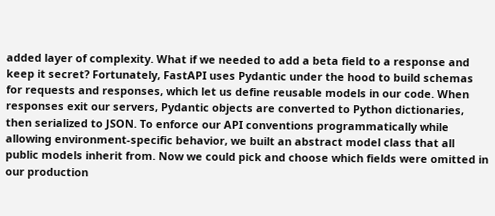added layer of complexity. What if we needed to add a beta field to a response and keep it secret? Fortunately, FastAPI uses Pydantic under the hood to build schemas for requests and responses, which let us define reusable models in our code. When responses exit our servers, Pydantic objects are converted to Python dictionaries, then serialized to JSON. To enforce our API conventions programmatically while allowing environment-specific behavior, we built an abstract model class that all public models inherit from. Now we could pick and choose which fields were omitted in our production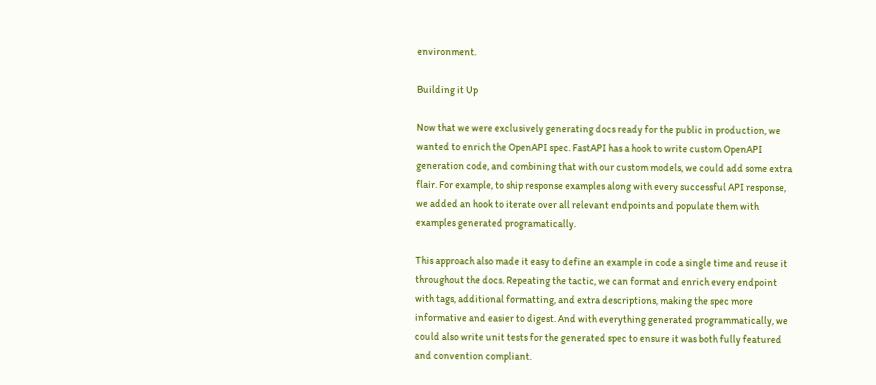environment.

Building it Up

Now that we were exclusively generating docs ready for the public in production, we wanted to enrich the OpenAPI spec. FastAPI has a hook to write custom OpenAPI generation code, and combining that with our custom models, we could add some extra flair. For example, to ship response examples along with every successful API response, we added an hook to iterate over all relevant endpoints and populate them with examples generated programatically.

This approach also made it easy to define an example in code a single time and reuse it throughout the docs. Repeating the tactic, we can format and enrich every endpoint with tags, additional formatting, and extra descriptions, making the spec more informative and easier to digest. And with everything generated programmatically, we could also write unit tests for the generated spec to ensure it was both fully featured and convention compliant.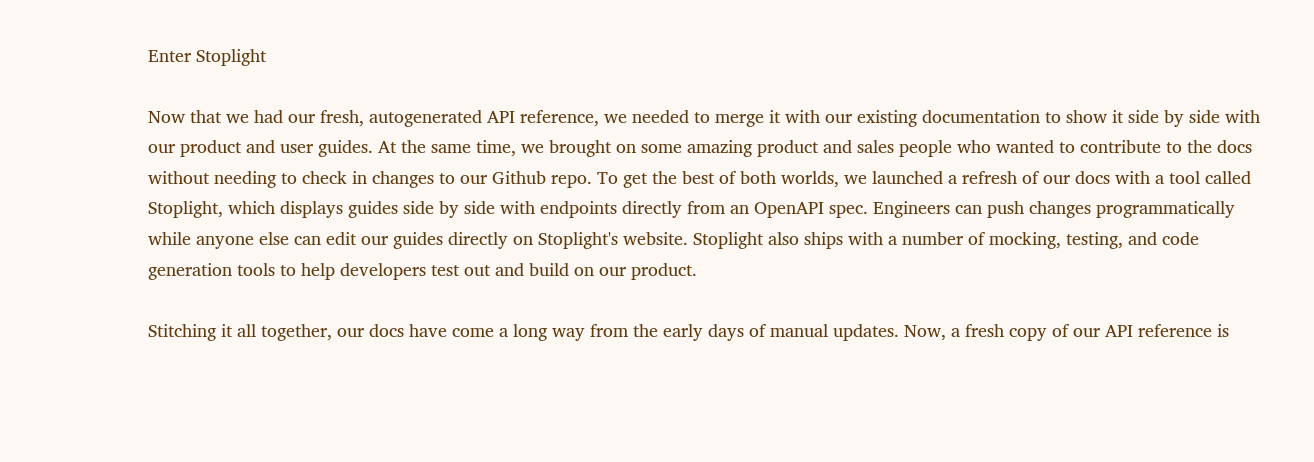Enter Stoplight

Now that we had our fresh, autogenerated API reference, we needed to merge it with our existing documentation to show it side by side with our product and user guides. At the same time, we brought on some amazing product and sales people who wanted to contribute to the docs without needing to check in changes to our Github repo. To get the best of both worlds, we launched a refresh of our docs with a tool called Stoplight, which displays guides side by side with endpoints directly from an OpenAPI spec. Engineers can push changes programmatically while anyone else can edit our guides directly on Stoplight's website. Stoplight also ships with a number of mocking, testing, and code generation tools to help developers test out and build on our product.

Stitching it all together, our docs have come a long way from the early days of manual updates. Now, a fresh copy of our API reference is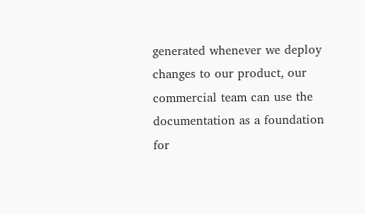generated whenever we deploy changes to our product, our commercial team can use the documentation as a foundation for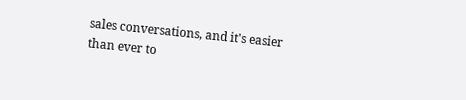sales conversations, and it's easier than ever to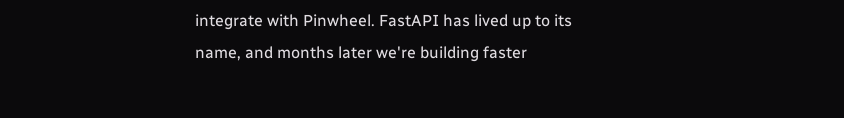integrate with Pinwheel. FastAPI has lived up to its name, and months later we're building faster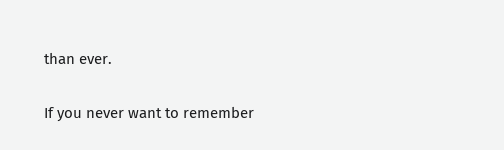than ever.

If you never want to remember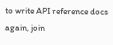to write API reference docs again, join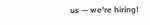us — we're hiring!